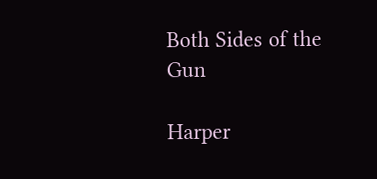Both Sides of the Gun

Harper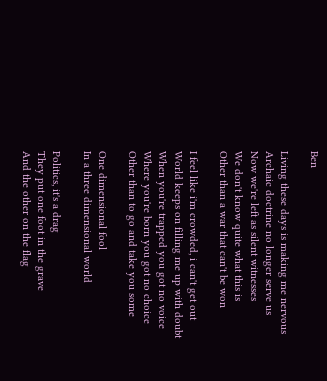Ben

Living these days is making me nervous
Archaic doctrine no longer serve us
Now we're left as silent witnesses
We don't know quite what this is
Other than a war that can't be won

I feel like i'm crowded, i can't get out
World keeps on filling me up with doubt
When you're trapped you got no voice
Where you're born you got no choice
Other than to go and take you some

One dimensional fool
In a three dimensional world

Politics, it's a drag
They put one foot in the grave
And the other on the flag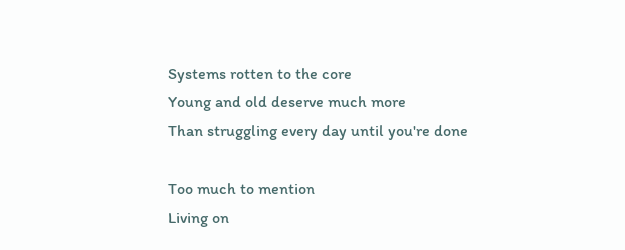Systems rotten to the core
Young and old deserve much more
Than struggling every day until you're done

Too much to mention
Living on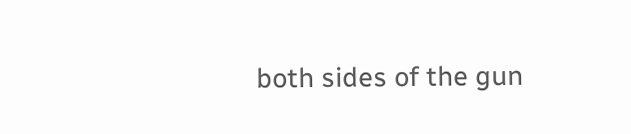both sides of the gun